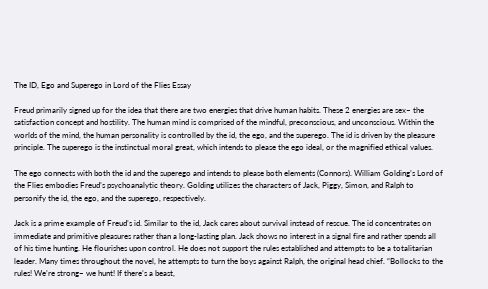The ID, Ego and Superego in Lord of the Flies Essay

Freud primarily signed up for the idea that there are two energies that drive human habits. These 2 energies are sex– the satisfaction concept and hostility. The human mind is comprised of the mindful, preconscious, and unconscious. Within the worlds of the mind, the human personality is controlled by the id, the ego, and the superego. The id is driven by the pleasure principle. The superego is the instinctual moral great, which intends to please the ego ideal, or the magnified ethical values.

The ego connects with both the id and the superego and intends to please both elements (Connors). William Golding’s Lord of the Flies embodies Freud’s psychoanalytic theory. Golding utilizes the characters of Jack, Piggy, Simon, and Ralph to personify the id, the ego, and the superego, respectively.

Jack is a prime example of Freud’s id. Similar to the id, Jack cares about survival instead of rescue. The id concentrates on immediate and primitive pleasures rather than a long-lasting plan. Jack shows no interest in a signal fire and rather spends all of his time hunting. He flourishes upon control. He does not support the rules established and attempts to be a totalitarian leader. Many times throughout the novel, he attempts to turn the boys against Ralph, the original head chief. “Bollocks to the rules! We’re strong– we hunt! If there’s a beast,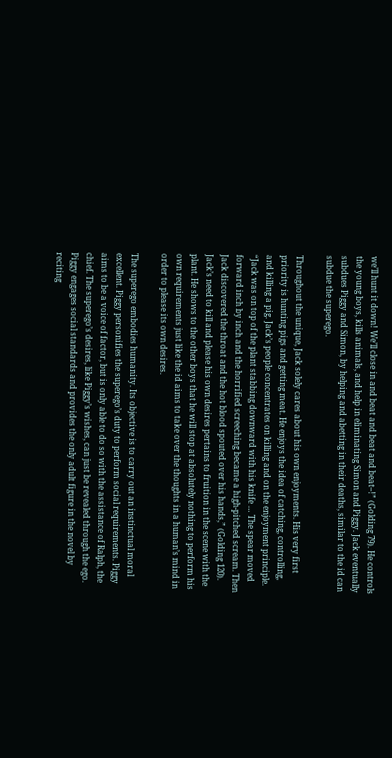we’ll hunt it down! We’ll close in and beat and beat and beat–!” (Golding 79). He controls the young boys, kills animals, and help in eliminating Simon and Piggy. Jack eventually subdues Piggy and Simon, by helping and abetting in their deaths, similar to the id can subdue the superego.

Throughout the unique, Jack solely cares about his own enjoyments. His very first priority is hunting pigs and getting meat. He enjoys the idea of catching, controlling, and killing a pig. Jack’s people concentrates on killing and on the enjoyment principle. “Jack was on top of the plant stabbing downward with his knife … The spear moved forward inch by inch and the horrified screeching became a high-pitched scream. Then Jack discovered the throat and the hot blood spouted over his hands,” (Golding 120). Jack’s need to kill and please his own desires pertains to fruition in the scene with the plant. He shows to the other boys that he will stop at absolutely nothing to perform his own requirements just like the id aims to take over the thoughts in a human’s mind in order to please its own desires.

The superego embodies humanity. Its objective is to carry out an instinctual moral excellent. Piggy personifies the superego’s duty to perform social requirements. Piggy aims to be a voice of factor, but is only able to do so with the assistance of Ralph, the chief. The superego’s desires, like Piggy’s wishes, can just be revealed through the ego. Piggy engages social standards and provides the only adult figure in the novel by reciting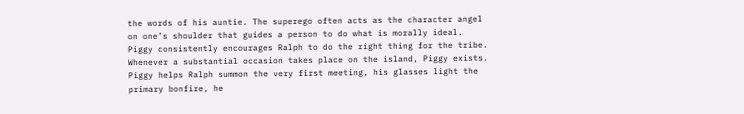the words of his auntie. The superego often acts as the character angel on one’s shoulder that guides a person to do what is morally ideal. Piggy consistently encourages Ralph to do the right thing for the tribe. Whenever a substantial occasion takes place on the island, Piggy exists. Piggy helps Ralph summon the very first meeting, his glasses light the primary bonfire, he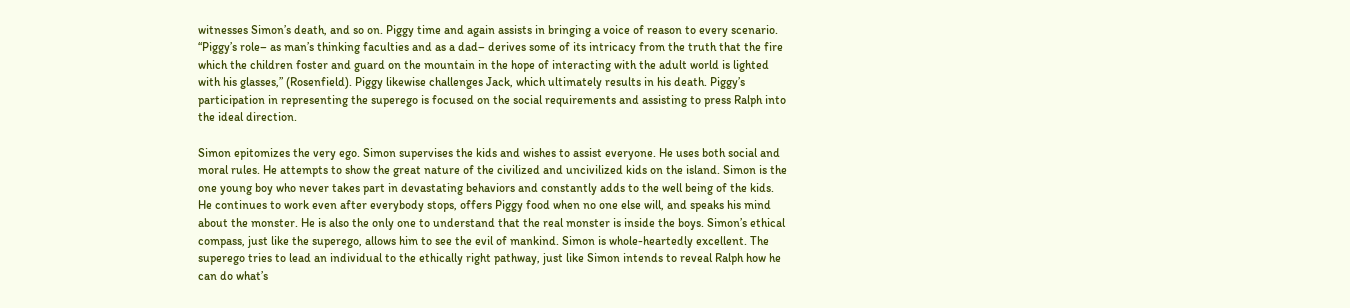witnesses Simon’s death, and so on. Piggy time and again assists in bringing a voice of reason to every scenario. “Piggy’s role– as man’s thinking faculties and as a dad– derives some of its intricacy from the truth that the fire which the children foster and guard on the mountain in the hope of interacting with the adult world is lighted with his glasses,” (Rosenfield). Piggy likewise challenges Jack, which ultimately results in his death. Piggy’s participation in representing the superego is focused on the social requirements and assisting to press Ralph into the ideal direction.

Simon epitomizes the very ego. Simon supervises the kids and wishes to assist everyone. He uses both social and moral rules. He attempts to show the great nature of the civilized and uncivilized kids on the island. Simon is the one young boy who never takes part in devastating behaviors and constantly adds to the well being of the kids. He continues to work even after everybody stops, offers Piggy food when no one else will, and speaks his mind about the monster. He is also the only one to understand that the real monster is inside the boys. Simon’s ethical compass, just like the superego, allows him to see the evil of mankind. Simon is whole-heartedly excellent. The superego tries to lead an individual to the ethically right pathway, just like Simon intends to reveal Ralph how he can do what’s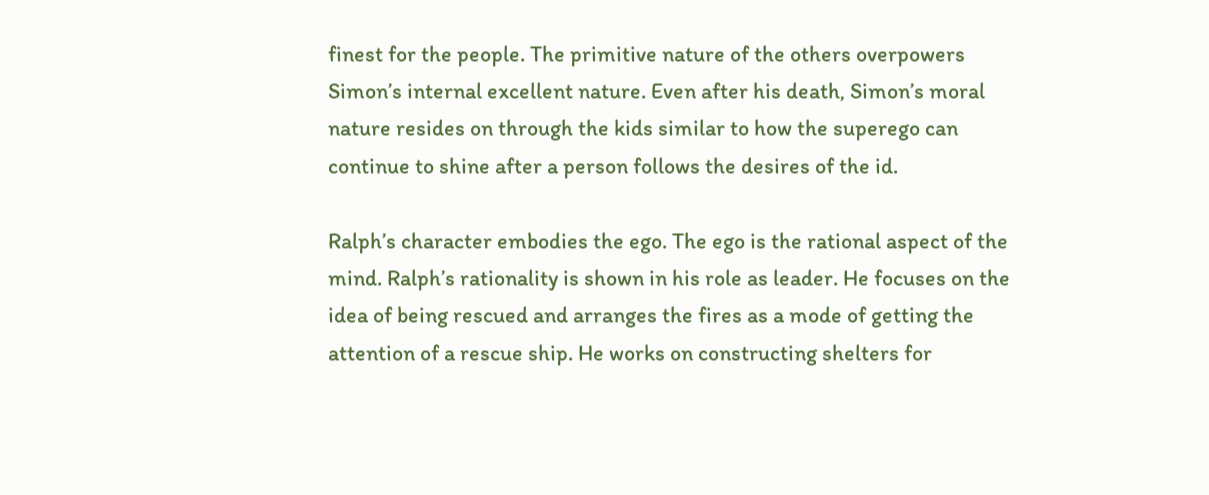finest for the people. The primitive nature of the others overpowers Simon’s internal excellent nature. Even after his death, Simon’s moral nature resides on through the kids similar to how the superego can continue to shine after a person follows the desires of the id.

Ralph’s character embodies the ego. The ego is the rational aspect of the mind. Ralph’s rationality is shown in his role as leader. He focuses on the idea of being rescued and arranges the fires as a mode of getting the attention of a rescue ship. He works on constructing shelters for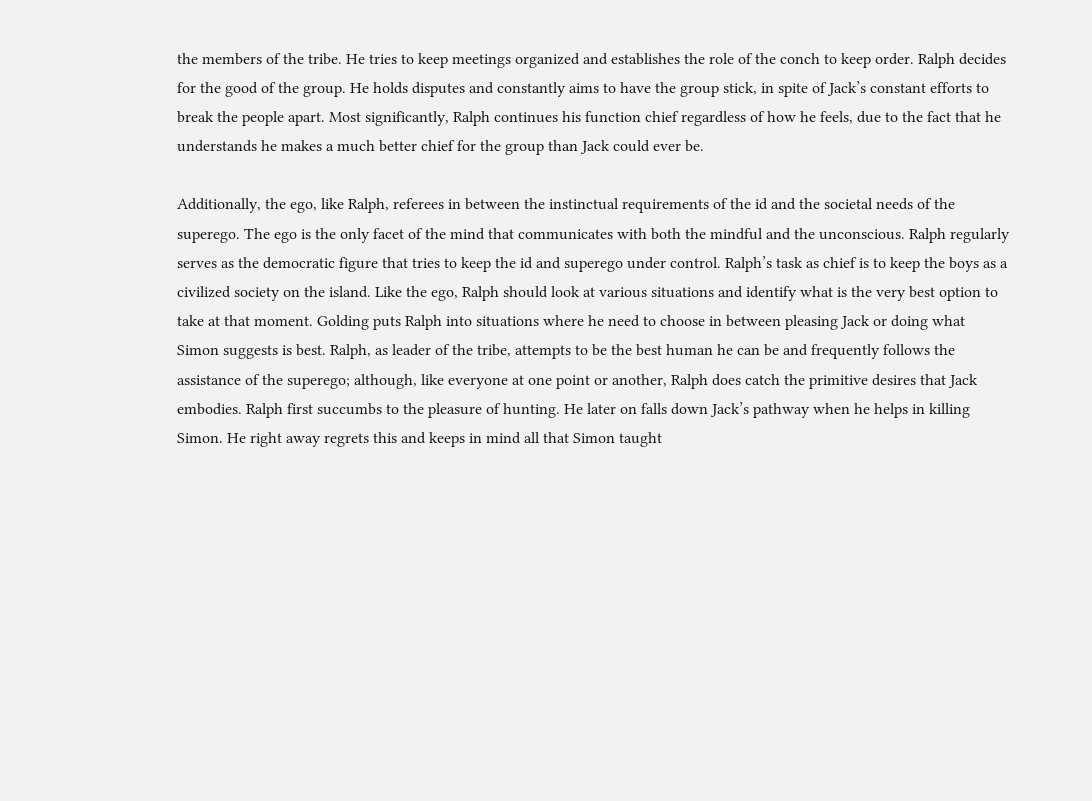the members of the tribe. He tries to keep meetings organized and establishes the role of the conch to keep order. Ralph decides for the good of the group. He holds disputes and constantly aims to have the group stick, in spite of Jack’s constant efforts to break the people apart. Most significantly, Ralph continues his function chief regardless of how he feels, due to the fact that he understands he makes a much better chief for the group than Jack could ever be.

Additionally, the ego, like Ralph, referees in between the instinctual requirements of the id and the societal needs of the superego. The ego is the only facet of the mind that communicates with both the mindful and the unconscious. Ralph regularly serves as the democratic figure that tries to keep the id and superego under control. Ralph’s task as chief is to keep the boys as a civilized society on the island. Like the ego, Ralph should look at various situations and identify what is the very best option to take at that moment. Golding puts Ralph into situations where he need to choose in between pleasing Jack or doing what Simon suggests is best. Ralph, as leader of the tribe, attempts to be the best human he can be and frequently follows the assistance of the superego; although, like everyone at one point or another, Ralph does catch the primitive desires that Jack embodies. Ralph first succumbs to the pleasure of hunting. He later on falls down Jack’s pathway when he helps in killing Simon. He right away regrets this and keeps in mind all that Simon taught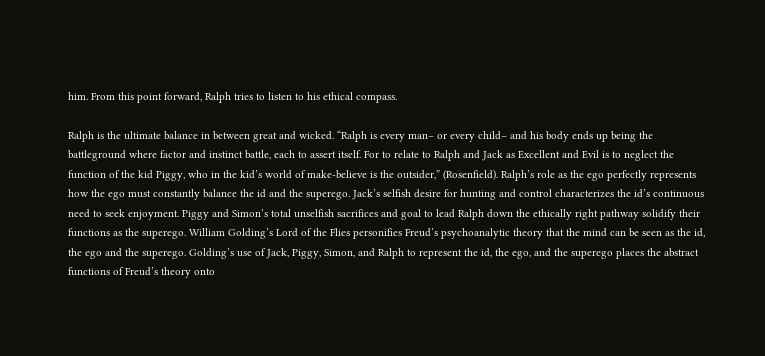him. From this point forward, Ralph tries to listen to his ethical compass.

Ralph is the ultimate balance in between great and wicked. “Ralph is every man– or every child– and his body ends up being the battleground where factor and instinct battle, each to assert itself. For to relate to Ralph and Jack as Excellent and Evil is to neglect the function of the kid Piggy, who in the kid’s world of make-believe is the outsider,” (Rosenfield). Ralph’s role as the ego perfectly represents how the ego must constantly balance the id and the superego. Jack’s selfish desire for hunting and control characterizes the id’s continuous need to seek enjoyment. Piggy and Simon’s total unselfish sacrifices and goal to lead Ralph down the ethically right pathway solidify their functions as the superego. William Golding’s Lord of the Flies personifies Freud’s psychoanalytic theory that the mind can be seen as the id, the ego and the superego. Golding’s use of Jack, Piggy, Simon, and Ralph to represent the id, the ego, and the superego places the abstract functions of Freud’s theory onto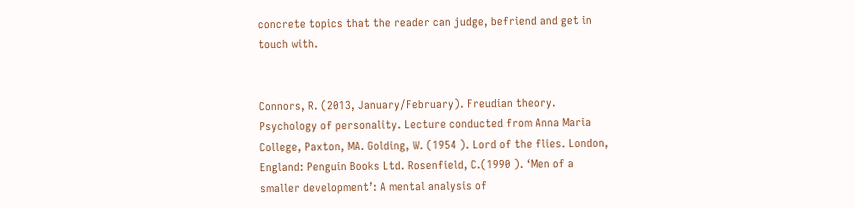concrete topics that the reader can judge, befriend and get in touch with.


Connors, R. (2013, January/February). Freudian theory. Psychology of personality. Lecture conducted from Anna Maria College, Paxton, MA. Golding, W. (1954 ). Lord of the flies. London, England: Penguin Books Ltd. Rosenfield, C.(1990 ). ‘Men of a smaller development’: A mental analysis of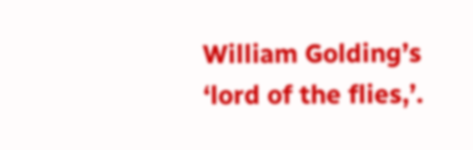William Golding’s ‘lord of the flies,’.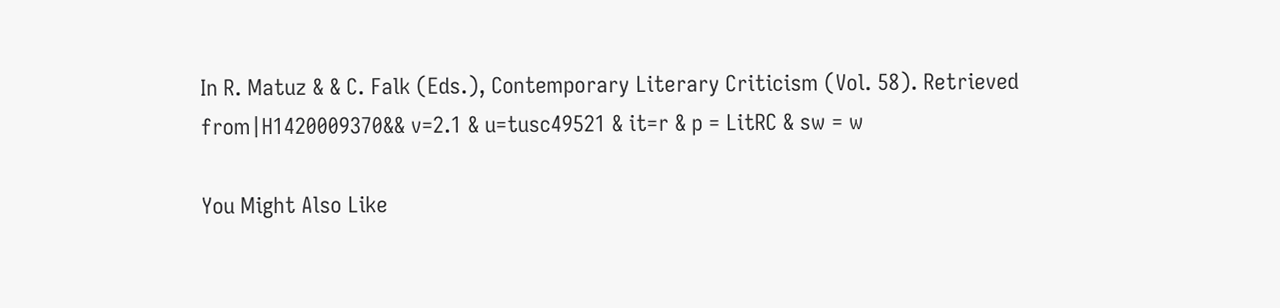In R. Matuz & & C. Falk (Eds.), Contemporary Literary Criticism (Vol. 58). Retrieved from|H1420009370&& v=2.1 & u=tusc49521 & it=r & p = LitRC & sw = w

You Might Also Like